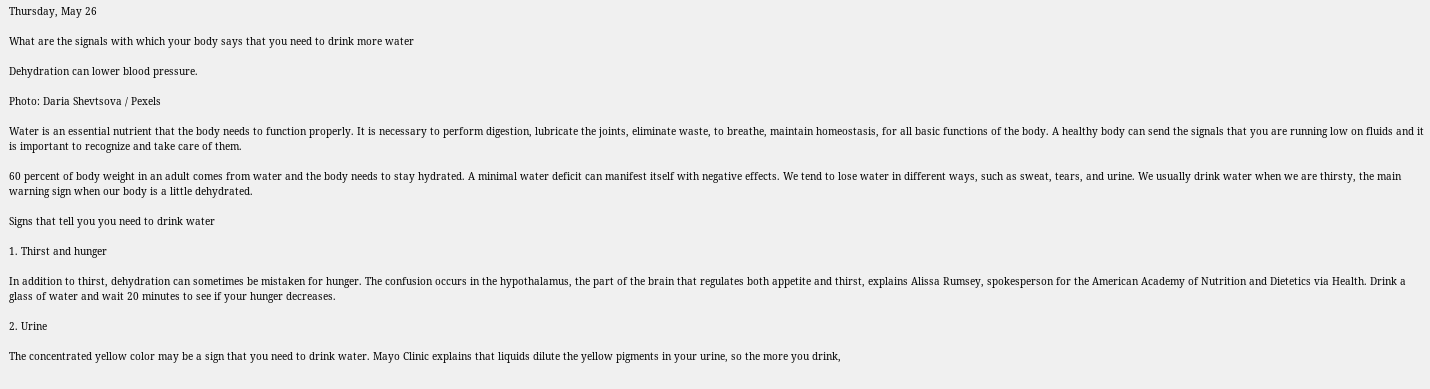Thursday, May 26

What are the signals with which your body says that you need to drink more water

Dehydration can lower blood pressure.

Photo: Daria Shevtsova / Pexels

Water is an essential nutrient that the body needs to function properly. It is necessary to perform digestion, lubricate the joints, eliminate waste, to breathe, maintain homeostasis, for all basic functions of the body. A healthy body can send the signals that you are running low on fluids and it is important to recognize and take care of them.

60 percent of body weight in an adult comes from water and the body needs to stay hydrated. A minimal water deficit can manifest itself with negative effects. We tend to lose water in different ways, such as sweat, tears, and urine. We usually drink water when we are thirsty, the main warning sign when our body is a little dehydrated.

Signs that tell you you need to drink water

1. Thirst and hunger

In addition to thirst, dehydration can sometimes be mistaken for hunger. The confusion occurs in the hypothalamus, the part of the brain that regulates both appetite and thirst, explains Alissa Rumsey, spokesperson for the American Academy of Nutrition and Dietetics via Health. Drink a glass of water and wait 20 minutes to see if your hunger decreases.

2. Urine

The concentrated yellow color may be a sign that you need to drink water. Mayo Clinic explains that liquids dilute the yellow pigments in your urine, so the more you drink,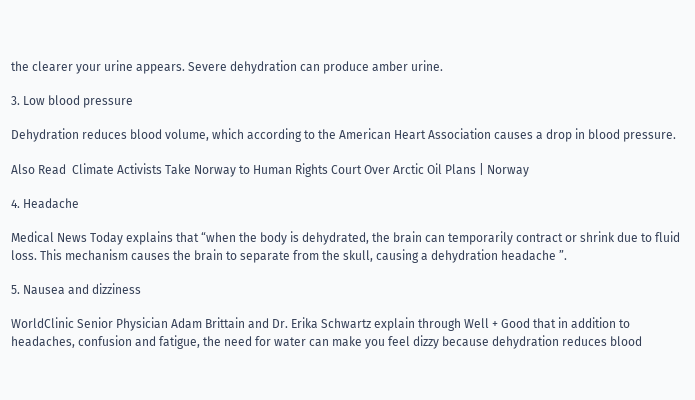the clearer your urine appears. Severe dehydration can produce amber urine.

3. Low blood pressure

Dehydration reduces blood volume, which according to the American Heart Association causes a drop in blood pressure.

Also Read  Climate Activists Take Norway to Human Rights Court Over Arctic Oil Plans | Norway

4. Headache

Medical News Today explains that “when the body is dehydrated, the brain can temporarily contract or shrink due to fluid loss. This mechanism causes the brain to separate from the skull, causing a dehydration headache ”.

5. Nausea and dizziness

WorldClinic Senior Physician Adam Brittain and Dr. Erika Schwartz explain through Well + Good that in addition to headaches, confusion and fatigue, the need for water can make you feel dizzy because dehydration reduces blood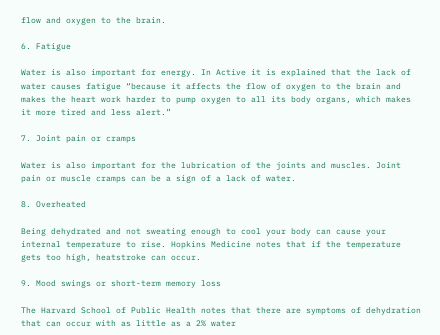flow and oxygen to the brain.

6. Fatigue

Water is also important for energy. In Active it is explained that the lack of water causes fatigue “because it affects the flow of oxygen to the brain and makes the heart work harder to pump oxygen to all its body organs, which makes it more tired and less alert.”

7. Joint pain or cramps

Water is also important for the lubrication of the joints and muscles. Joint pain or muscle cramps can be a sign of a lack of water.

8. Overheated

Being dehydrated and not sweating enough to cool your body can cause your internal temperature to rise. Hopkins Medicine notes that if the temperature gets too high, heatstroke can occur.

9. Mood swings or short-term memory loss

The Harvard School of Public Health notes that there are symptoms of dehydration that can occur with as little as a 2% water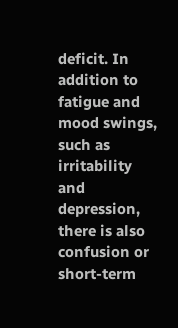deficit. In addition to fatigue and mood swings, such as irritability and depression, there is also confusion or short-term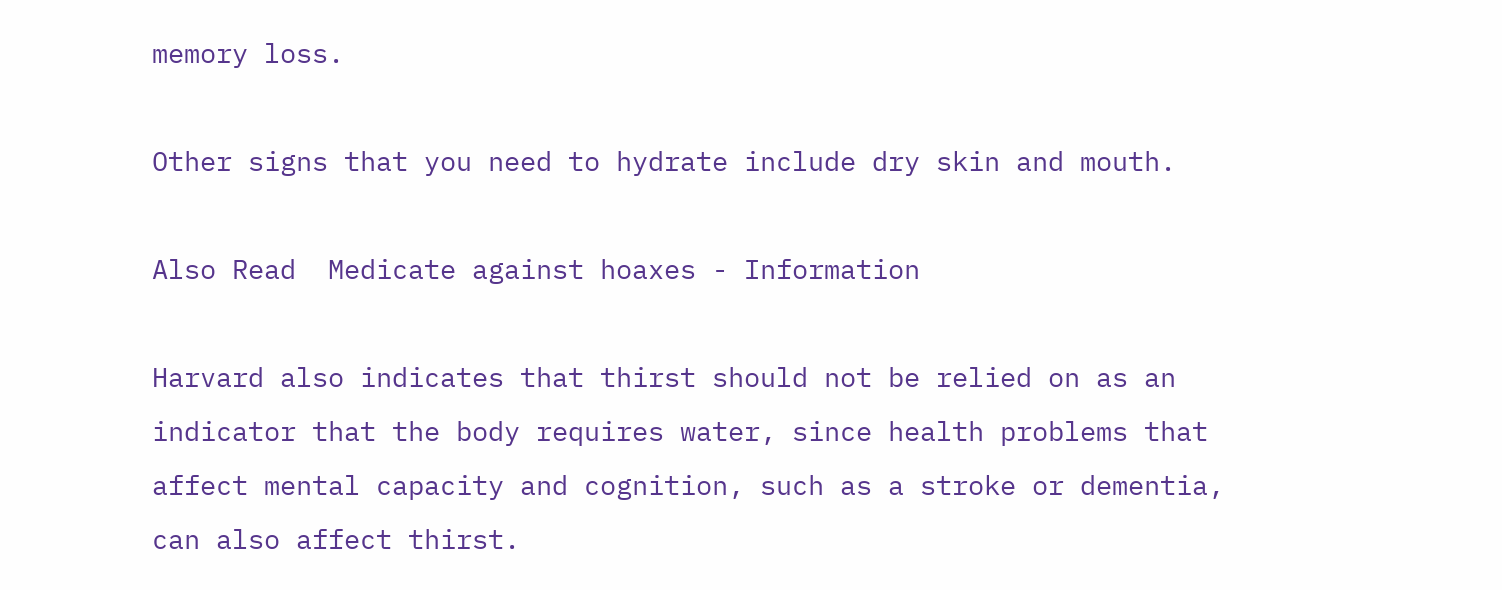memory loss.

Other signs that you need to hydrate include dry skin and mouth.

Also Read  Medicate against hoaxes - Information

Harvard also indicates that thirst should not be relied on as an indicator that the body requires water, since health problems that affect mental capacity and cognition, such as a stroke or dementia, can also affect thirst.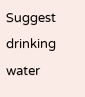Suggest drinking water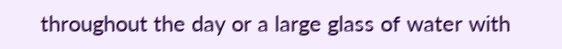throughout the day or a large glass of water with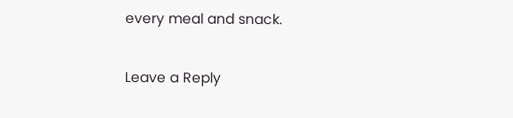every meal and snack.

Leave a Reply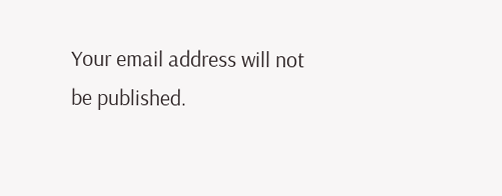Your email address will not be published.